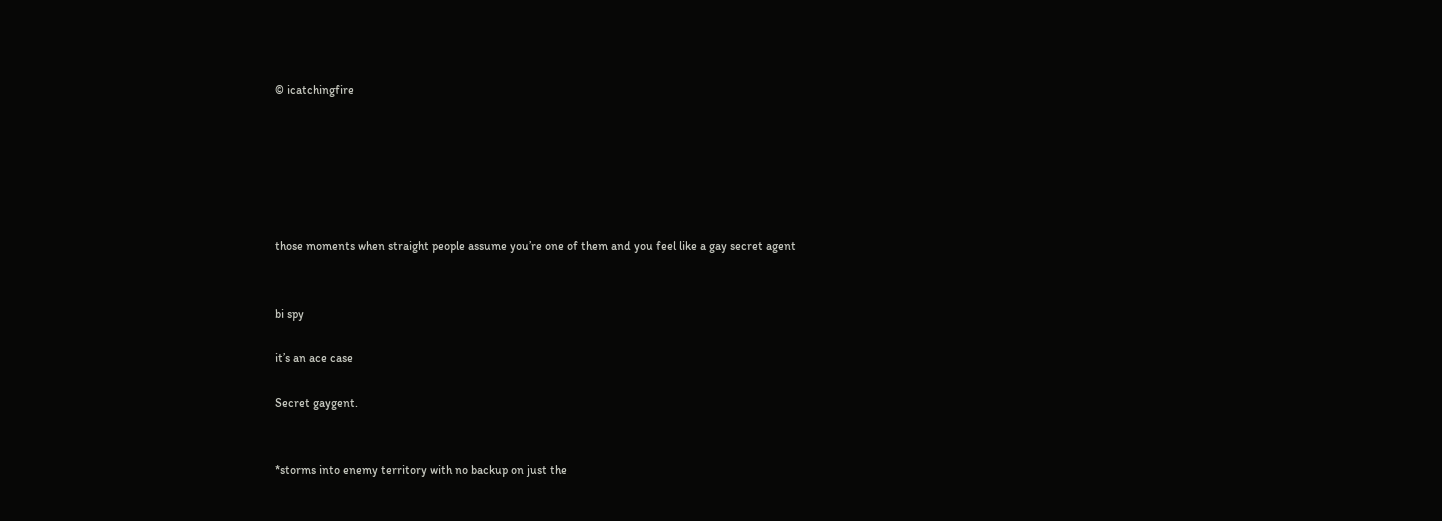© icatchingfire






those moments when straight people assume you’re one of them and you feel like a gay secret agent


bi spy

it’s an ace case

Secret gaygent.


*storms into enemy territory with no backup on just the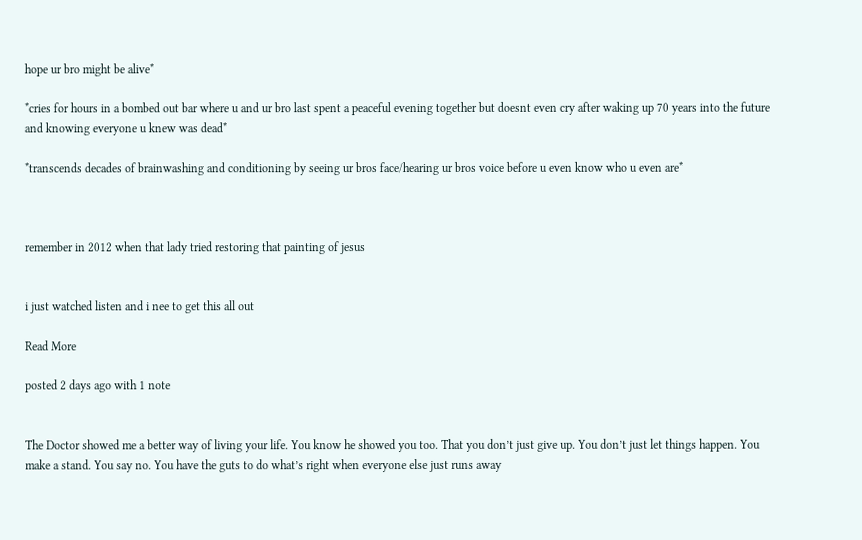hope ur bro might be alive*

*cries for hours in a bombed out bar where u and ur bro last spent a peaceful evening together but doesnt even cry after waking up 70 years into the future and knowing everyone u knew was dead*

*transcends decades of brainwashing and conditioning by seeing ur bros face/hearing ur bros voice before u even know who u even are*



remember in 2012 when that lady tried restoring that painting of jesus


i just watched listen and i nee to get this all out

Read More

posted 2 days ago with 1 note


The Doctor showed me a better way of living your life. You know he showed you too. That you don’t just give up. You don’t just let things happen. You make a stand. You say no. You have the guts to do what’s right when everyone else just runs away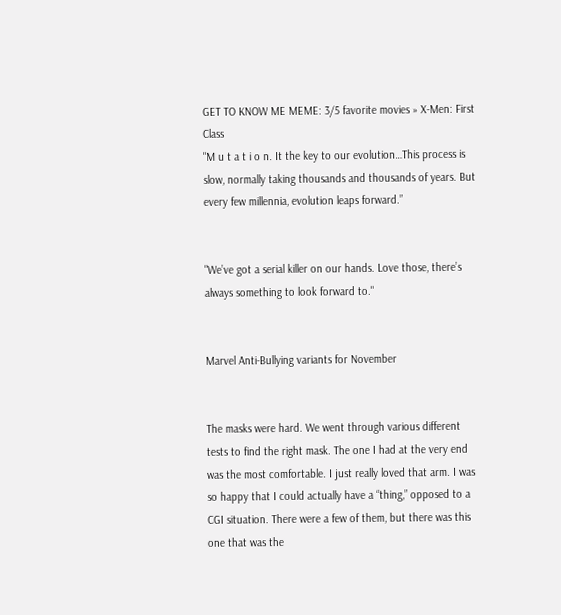GET TO KNOW ME MEME: 3/5 favorite movies » X-Men: First Class
"M u t a t i o n. It the key to our evolution…This process is slow, normally taking thousands and thousands of years. But every few millennia, evolution leaps forward.”


"We’ve got a serial killer on our hands. Love those, there’s always something to look forward to."


Marvel Anti-Bullying variants for November


The masks were hard. We went through various different tests to find the right mask. The one I had at the very end was the most comfortable. I just really loved that arm. I was so happy that I could actually have a “thing,” opposed to a CGI situation. There were a few of them, but there was this one that was the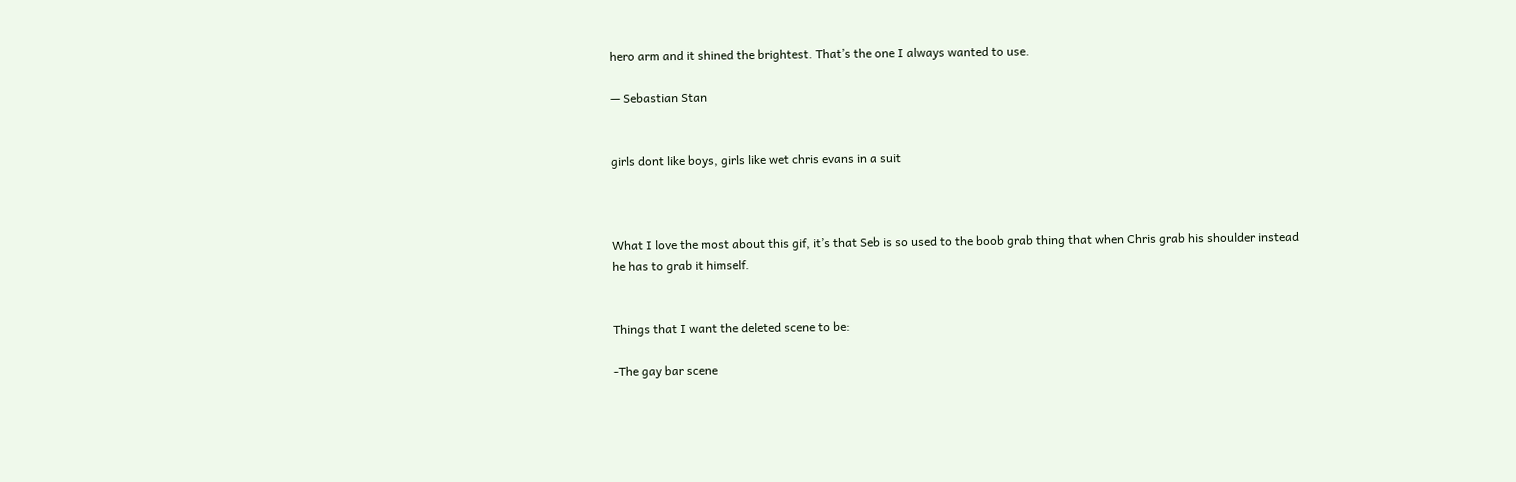hero arm and it shined the brightest. That’s the one I always wanted to use.

— Sebastian Stan


girls dont like boys, girls like wet chris evans in a suit



What I love the most about this gif, it’s that Seb is so used to the boob grab thing that when Chris grab his shoulder instead he has to grab it himself.


Things that I want the deleted scene to be:

-The gay bar scene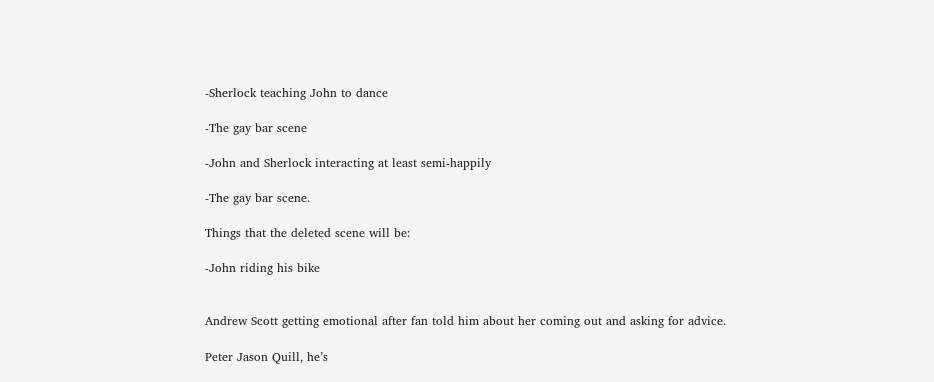-Sherlock teaching John to dance

-The gay bar scene

-John and Sherlock interacting at least semi-happily

-The gay bar scene.

Things that the deleted scene will be:

-John riding his bike


Andrew Scott getting emotional after fan told him about her coming out and asking for advice.

Peter Jason Quill, he’s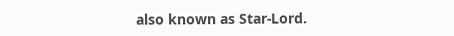also known as Star-Lord.